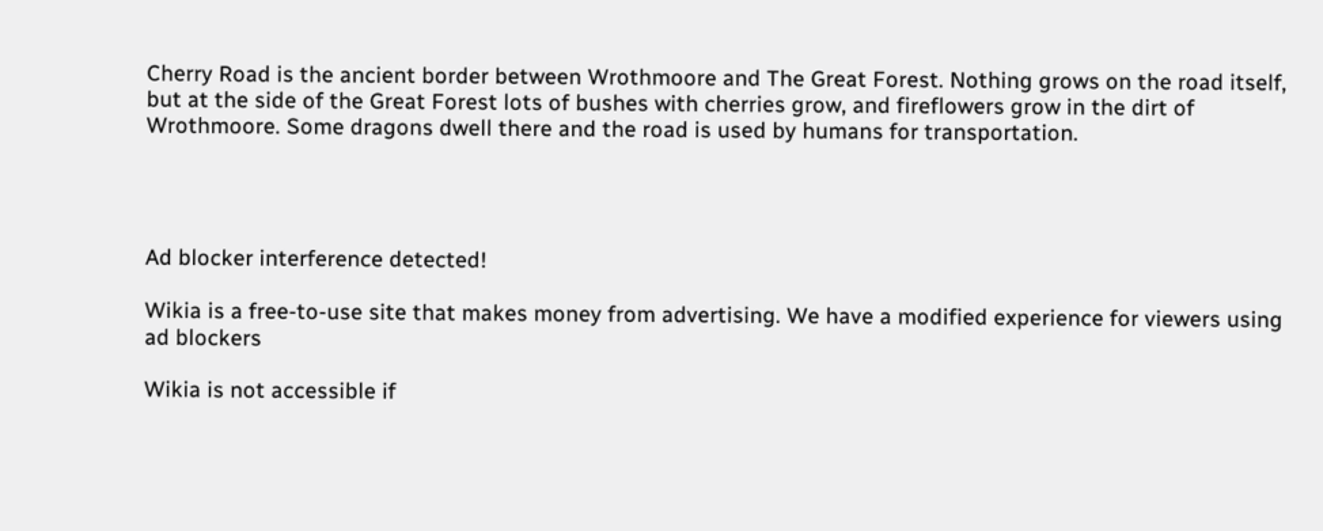Cherry Road is the ancient border between Wrothmoore and The Great Forest. Nothing grows on the road itself, but at the side of the Great Forest lots of bushes with cherries grow, and fireflowers grow in the dirt of Wrothmoore. Some dragons dwell there and the road is used by humans for transportation.




Ad blocker interference detected!

Wikia is a free-to-use site that makes money from advertising. We have a modified experience for viewers using ad blockers

Wikia is not accessible if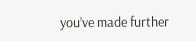you’ve made further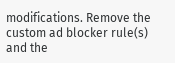modifications. Remove the custom ad blocker rule(s) and the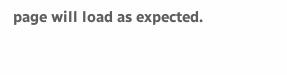page will load as expected.